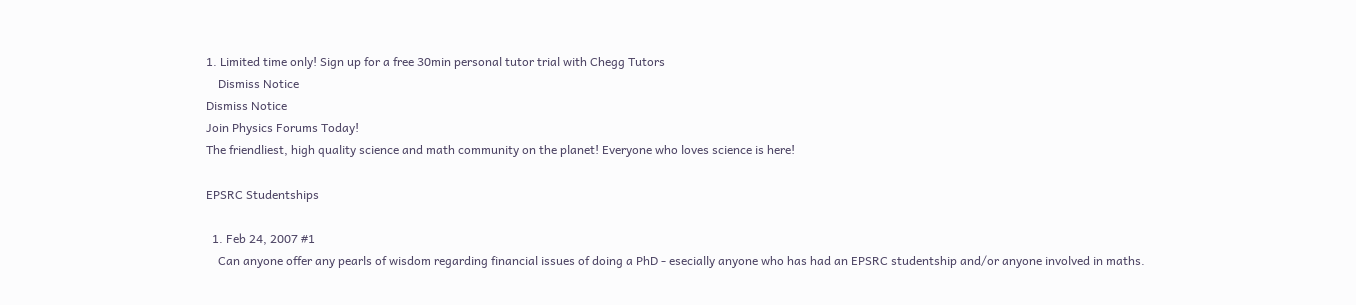1. Limited time only! Sign up for a free 30min personal tutor trial with Chegg Tutors
    Dismiss Notice
Dismiss Notice
Join Physics Forums Today!
The friendliest, high quality science and math community on the planet! Everyone who loves science is here!

EPSRC Studentships

  1. Feb 24, 2007 #1
    Can anyone offer any pearls of wisdom regarding financial issues of doing a PhD - esecially anyone who has had an EPSRC studentship and/or anyone involved in maths.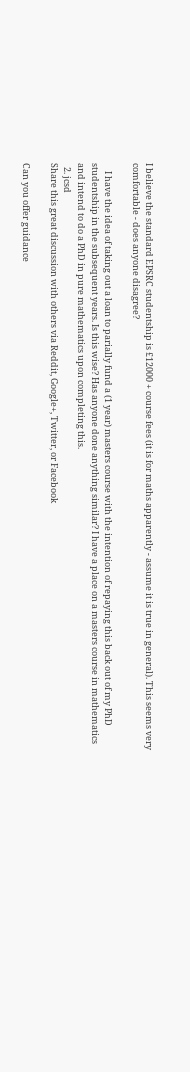I believe the standard EPSRC studentship is £12000 + course fees (it is for maths apparently - assume it is true in general). This seems very comfortable - does anyone disagree?

    I have the idea of taking out a loan to parially fund a (1 year) masters course with the intention of repaying this back out of my PhD studentship in the subsequent years. Is this wise? Has anyone done anything similar? I have a place on a masters course in mathematics and intend to do a PhD in pure mathematics upon completing this.
  2. jcsd
Share this great discussion with others via Reddit, Google+, Twitter, or Facebook

Can you offer guidance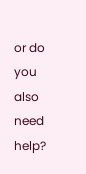or do you also need help?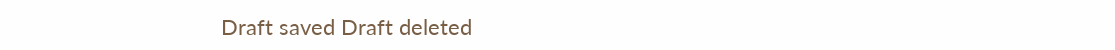Draft saved Draft deleted